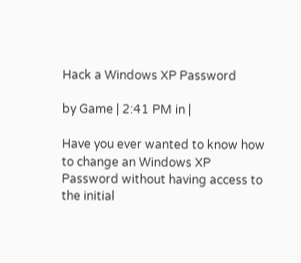Hack a Windows XP Password

by Game | 2:41 PM in |

Have you ever wanted to know how to change an Windows XP Password without having access to the initial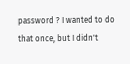password ? I wanted to do that once, but I didn't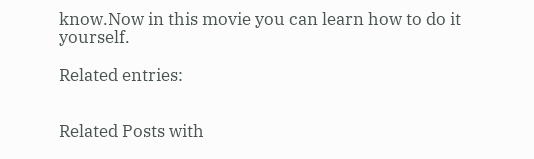know.Now in this movie you can learn how to do it yourself.

Related entries:


Related Posts with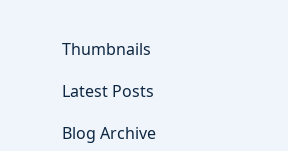Thumbnails

Latest Posts

Blog Archive